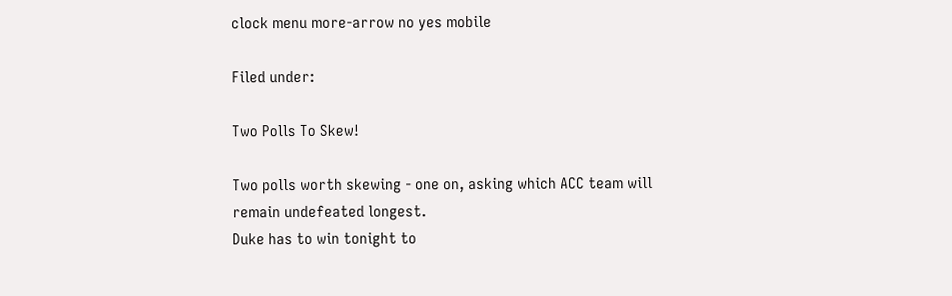clock menu more-arrow no yes mobile

Filed under:

Two Polls To Skew!

Two polls worth skewing - one on, asking which ACC team will
remain undefeated longest.
Duke has to win tonight to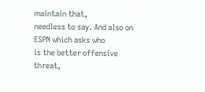maintain that,
needless to say. And also on ESPN which asks who
is the better offensive threat,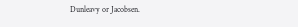Dunleavy or Jacobsen.